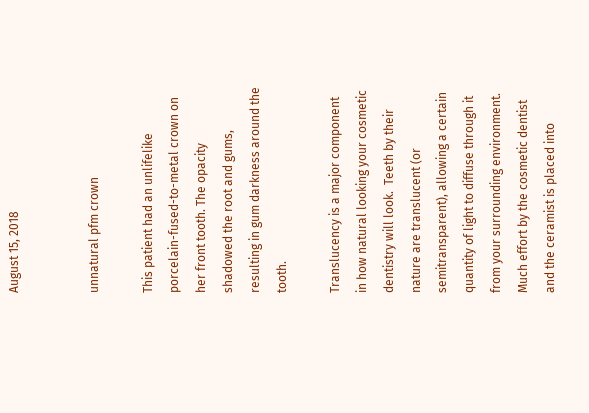August 15, 2018


unnatural pfm crown

This patient had an unlifelike porcelain-fused-to-metal crown on her front tooth. The opacity shadowed the root and gums, resulting in gum darkness around the tooth.

Translucency is a major component in how natural looking your cosmetic dentistry will look.  Teeth by their nature are translucent (or semitransparent), allowing a certain quantity of light to diffuse through it from your surrounding environment.  Much effort by the cosmetic dentist and the ceramist is placed into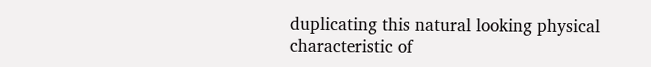duplicating this natural looking physical characteristic of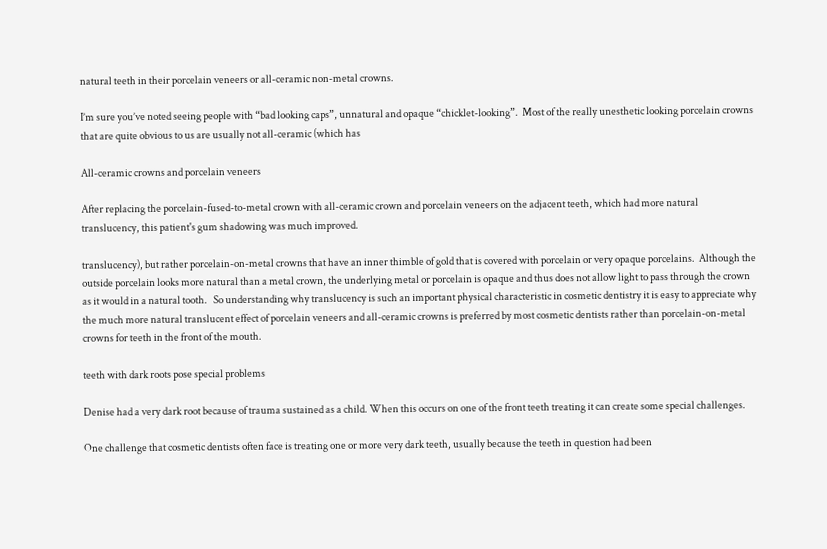natural teeth in their porcelain veneers or all-ceramic non-metal crowns.

I’m sure you’ve noted seeing people with “bad looking caps”, unnatural and opaque “chicklet-looking”.  Most of the really unesthetic looking porcelain crowns that are quite obvious to us are usually not all-ceramic (which has

All-ceramic crowns and porcelain veneers

After replacing the porcelain-fused-to-metal crown with all-ceramic crown and porcelain veneers on the adjacent teeth, which had more natural translucency, this patient's gum shadowing was much improved.

translucency), but rather porcelain-on-metal crowns that have an inner thimble of gold that is covered with porcelain or very opaque porcelains.  Although the outside porcelain looks more natural than a metal crown, the underlying metal or porcelain is opaque and thus does not allow light to pass through the crown as it would in a natural tooth.   So understanding why translucency is such an important physical characteristic in cosmetic dentistry it is easy to appreciate why the much more natural translucent effect of porcelain veneers and all-ceramic crowns is preferred by most cosmetic dentists rather than porcelain-on-metal crowns for teeth in the front of the mouth.

teeth with dark roots pose special problems

Denise had a very dark root because of trauma sustained as a child. When this occurs on one of the front teeth treating it can create some special challenges.

One challenge that cosmetic dentists often face is treating one or more very dark teeth, usually because the teeth in question had been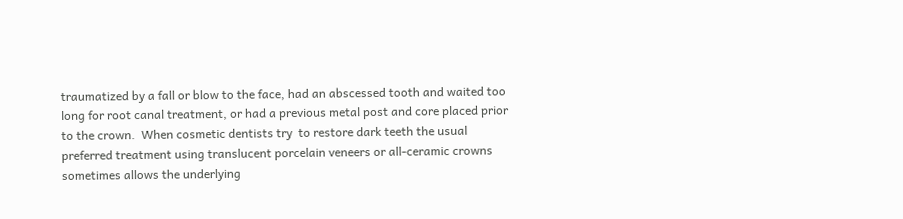traumatized by a fall or blow to the face, had an abscessed tooth and waited too long for root canal treatment, or had a previous metal post and core placed prior to the crown.  When cosmetic dentists try  to restore dark teeth the usual preferred treatment using translucent porcelain veneers or all-ceramic crowns sometimes allows the underlying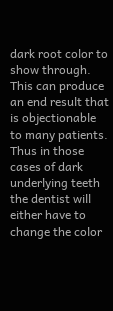dark root color to show through.  This can produce an end result that is objectionable to many patients. Thus in those cases of dark underlying teeth the dentist will either have to change the color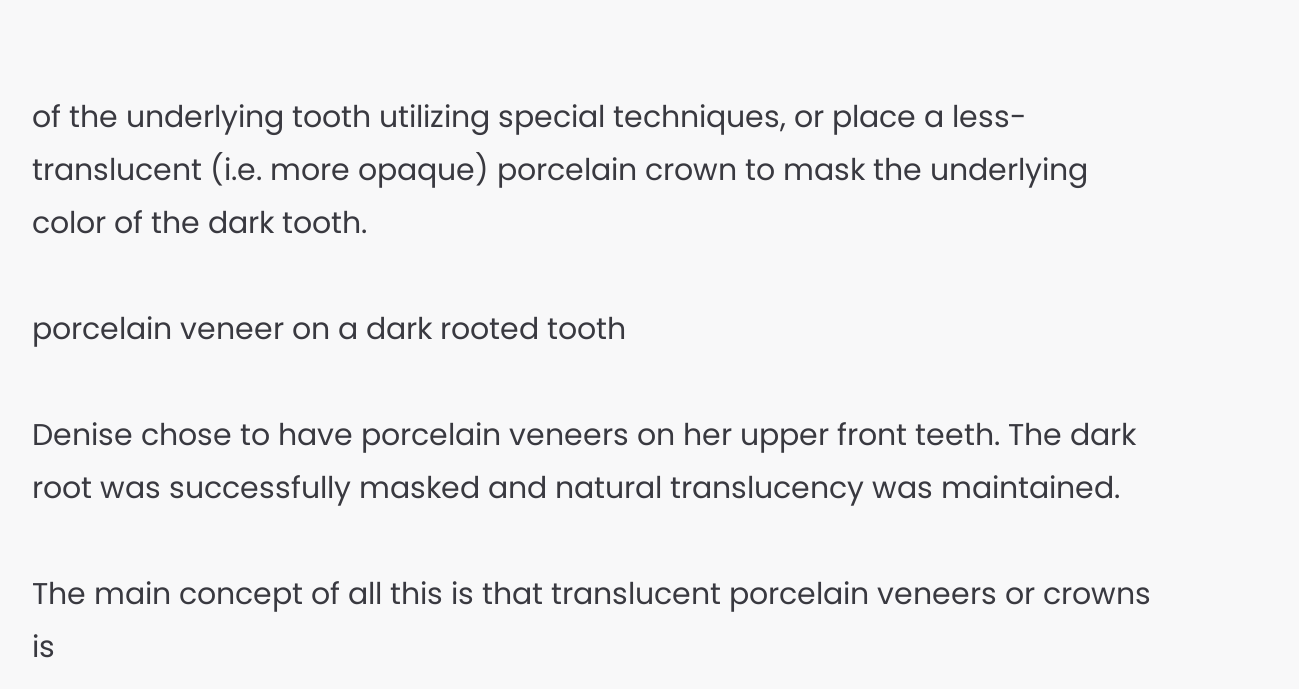of the underlying tooth utilizing special techniques, or place a less-translucent (i.e. more opaque) porcelain crown to mask the underlying color of the dark tooth.

porcelain veneer on a dark rooted tooth

Denise chose to have porcelain veneers on her upper front teeth. The dark root was successfully masked and natural translucency was maintained.

The main concept of all this is that translucent porcelain veneers or crowns is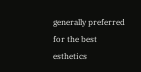generally preferred for the best esthetics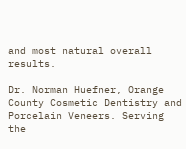and most natural overall results.

Dr. Norman Huefner, Orange County Cosmetic Dentistry and Porcelain Veneers. Serving the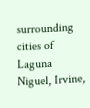surrounding cities of Laguna Niguel, Irvine,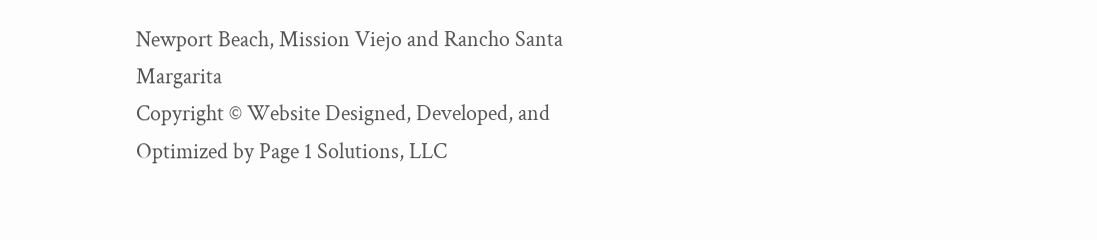Newport Beach, Mission Viejo and Rancho Santa Margarita
Copyright © Website Designed, Developed, and Optimized by Page 1 Solutions, LLC